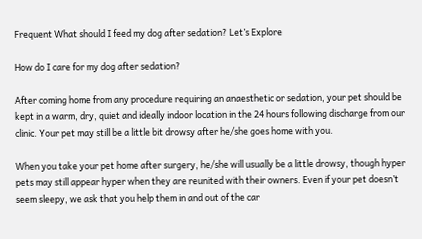Frequent What should I feed my dog after sedation? Let’s Explore

How do I care for my dog after sedation?

After coming home from any procedure requiring an anaesthetic or sedation, your pet should be kept in a warm, dry, quiet and ideally indoor location in the 24 hours following discharge from our clinic. Your pet may still be a little bit drowsy after he/she goes home with you.

When you take your pet home after surgery, he/she will usually be a little drowsy, though hyper pets may still appear hyper when they are reunited with their owners. Even if your pet doesn’t seem sleepy, we ask that you help them in and out of the car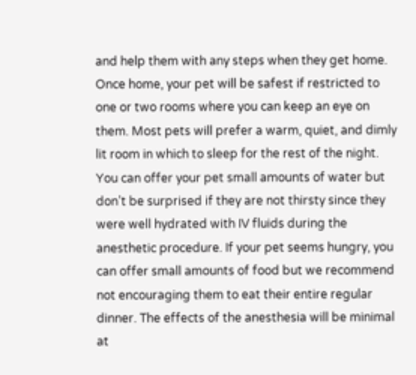and help them with any steps when they get home. Once home, your pet will be safest if restricted to one or two rooms where you can keep an eye on them. Most pets will prefer a warm, quiet, and dimly lit room in which to sleep for the rest of the night. You can offer your pet small amounts of water but don’t be surprised if they are not thirsty since they were well hydrated with IV fluids during the anesthetic procedure. If your pet seems hungry, you can offer small amounts of food but we recommend not encouraging them to eat their entire regular dinner. The effects of the anesthesia will be minimal at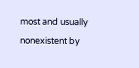most and usually nonexistent by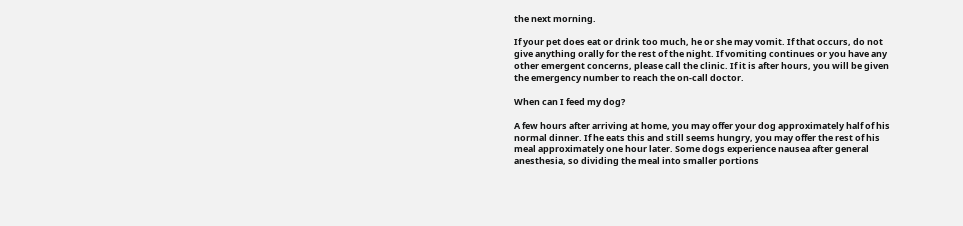the next morning.

If your pet does eat or drink too much, he or she may vomit. If that occurs, do not give anything orally for the rest of the night. If vomiting continues or you have any other emergent concerns, please call the clinic. If it is after hours, you will be given the emergency number to reach the on-call doctor.

When can I feed my dog?

A few hours after arriving at home, you may offer your dog approximately half of his normal dinner. If he eats this and still seems hungry, you may offer the rest of his meal approximately one hour later. Some dogs experience nausea after general anesthesia, so dividing the meal into smaller portions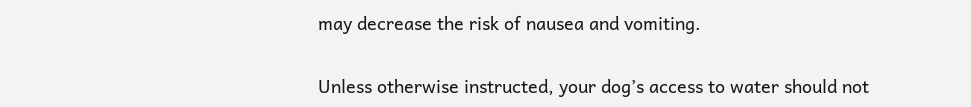may decrease the risk of nausea and vomiting.

Unless otherwise instructed, your dog’s access to water should not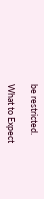be restricted.

What to Expect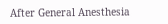After General Anesthesia